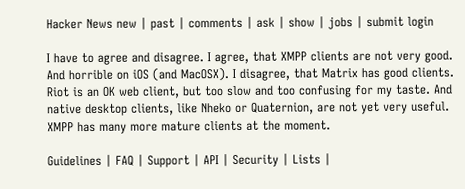Hacker News new | past | comments | ask | show | jobs | submit login

I have to agree and disagree. I agree, that XMPP clients are not very good. And horrible on iOS (and MacOSX). I disagree, that Matrix has good clients. Riot is an OK web client, but too slow and too confusing for my taste. And native desktop clients, like Nheko or Quaternion, are not yet very useful. XMPP has many more mature clients at the moment.

Guidelines | FAQ | Support | API | Security | Lists |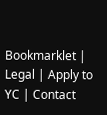Bookmarklet | Legal | Apply to YC | Contact